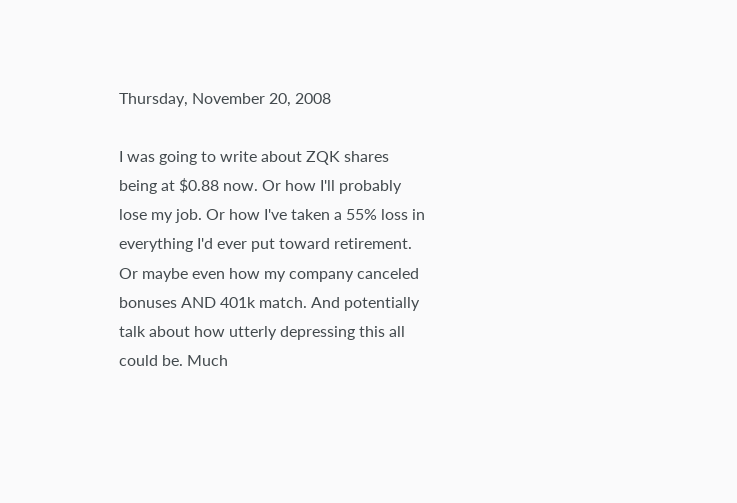Thursday, November 20, 2008

I was going to write about ZQK shares being at $0.88 now. Or how I'll probably lose my job. Or how I've taken a 55% loss in everything I'd ever put toward retirement. Or maybe even how my company canceled bonuses AND 401k match. And potentially talk about how utterly depressing this all could be. Much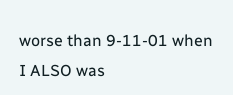worse than 9-11-01 when I ALSO was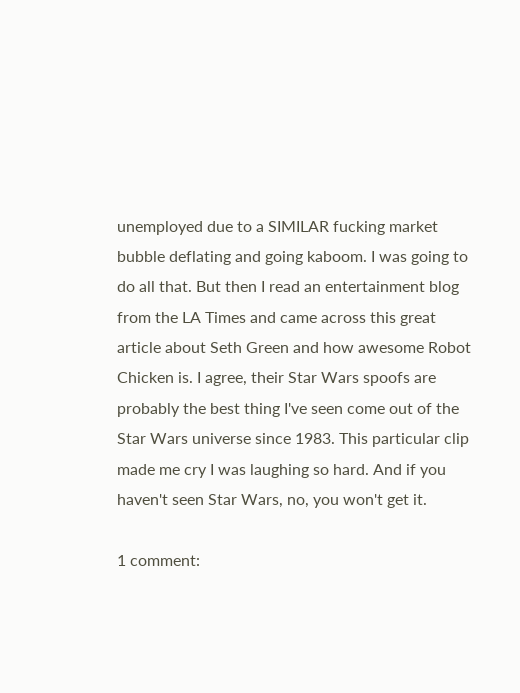unemployed due to a SIMILAR fucking market bubble deflating and going kaboom. I was going to do all that. But then I read an entertainment blog from the LA Times and came across this great article about Seth Green and how awesome Robot Chicken is. I agree, their Star Wars spoofs are probably the best thing I've seen come out of the Star Wars universe since 1983. This particular clip made me cry I was laughing so hard. And if you haven't seen Star Wars, no, you won't get it.

1 comment: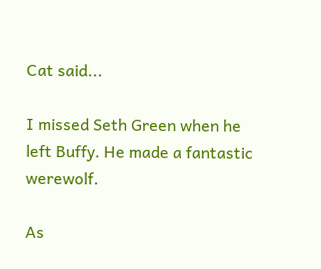Cat said...

I missed Seth Green when he left Buffy. He made a fantastic werewolf.

As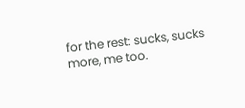for the rest: sucks, sucks more, me too.